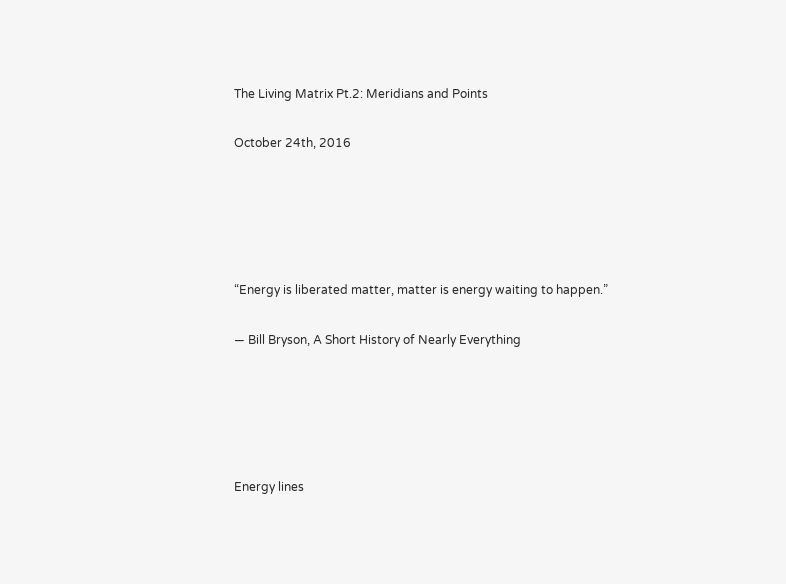The Living Matrix Pt.2: Meridians and Points

October 24th, 2016





“Energy is liberated matter, matter is energy waiting to happen.”

― Bill Bryson, A Short History of Nearly Everything





Energy lines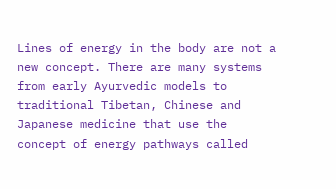Lines of energy in the body are not a new concept. There are many systems from early Ayurvedic models to traditional Tibetan, Chinese and Japanese medicine that use the concept of energy pathways called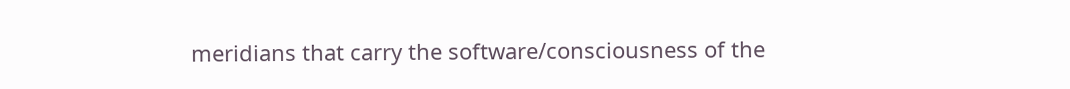meridians that carry the software/consciousness of the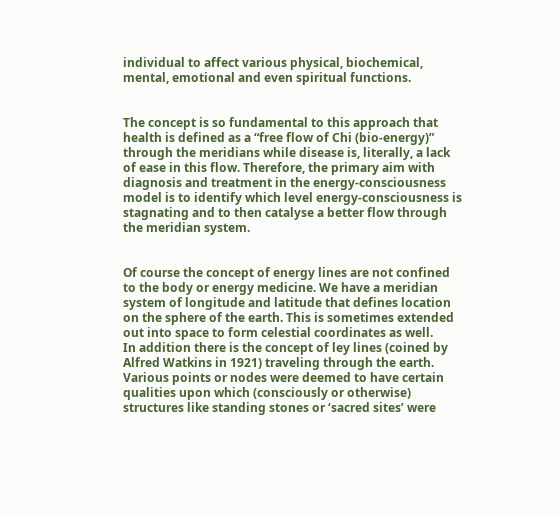individual to affect various physical, biochemical, mental, emotional and even spiritual functions.


The concept is so fundamental to this approach that health is defined as a “free flow of Chi (bio-energy)” through the meridians while disease is, literally, a lack of ease in this flow. Therefore, the primary aim with diagnosis and treatment in the energy-consciousness model is to identify which level energy-consciousness is stagnating and to then catalyse a better flow through the meridian system.


Of course the concept of energy lines are not confined to the body or energy medicine. We have a meridian system of longitude and latitude that defines location on the sphere of the earth. This is sometimes extended out into space to form celestial coordinates as well.
In addition there is the concept of ley lines (coined by Alfred Watkins in 1921) traveling through the earth. Various points or nodes were deemed to have certain qualities upon which (consciously or otherwise) structures like standing stones or ‘sacred sites’ were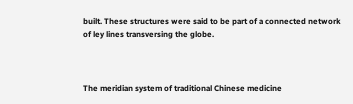built. These structures were said to be part of a connected network of ley lines transversing the globe.



The meridian system of traditional Chinese medicine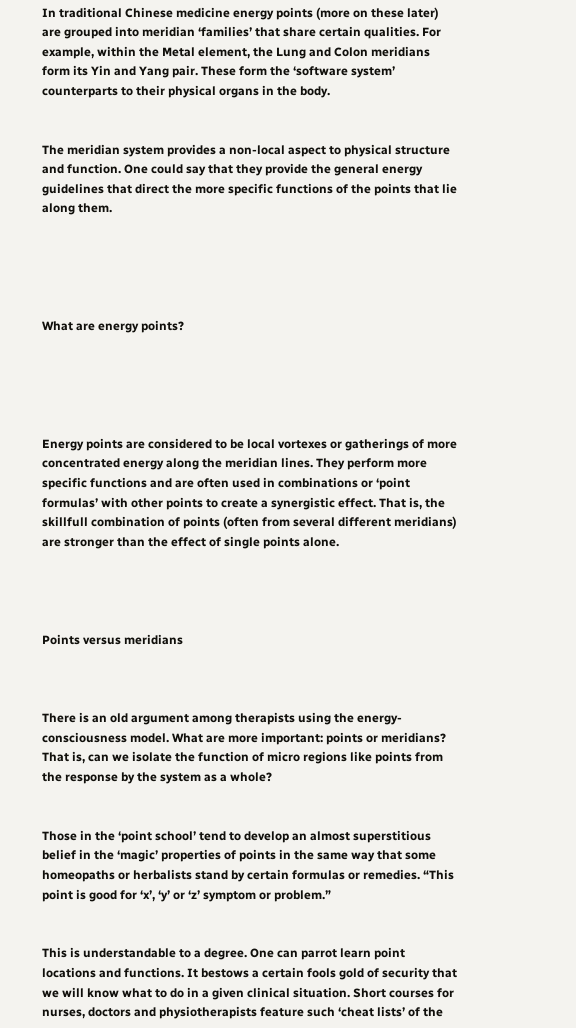In traditional Chinese medicine energy points (more on these later) are grouped into meridian ‘families’ that share certain qualities. For example, within the Metal element, the Lung and Colon meridians form its Yin and Yang pair. These form the ‘software system’ counterparts to their physical organs in the body.


The meridian system provides a non-local aspect to physical structure and function. One could say that they provide the general energy guidelines that direct the more specific functions of the points that lie along them.





What are energy points?





Energy points are considered to be local vortexes or gatherings of more concentrated energy along the meridian lines. They perform more specific functions and are often used in combinations or ‘point formulas’ with other points to create a synergistic effect. That is, the skillfull combination of points (often from several different meridians) are stronger than the effect of single points alone.




Points versus meridians



There is an old argument among therapists using the energy-consciousness model. What are more important: points or meridians? That is, can we isolate the function of micro regions like points from the response by the system as a whole?


Those in the ‘point school’ tend to develop an almost superstitious belief in the ‘magic’ properties of points in the same way that some homeopaths or herbalists stand by certain formulas or remedies. “This point is good for ‘x’, ‘y’ or ‘z’ symptom or problem.”


This is understandable to a degree. One can parrot learn point locations and functions. It bestows a certain fools gold of security that we will know what to do in a given clinical situation. Short courses for nurses, doctors and physiotherapists feature such ‘cheat lists’ of the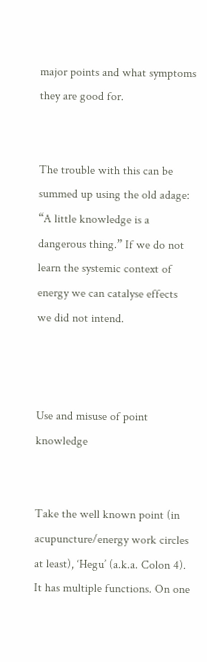major points and what symptoms they are good for.


The trouble with this can be summed up using the old adage: “A little knowledge is a dangerous thing.” If we do not learn the systemic context of energy we can catalyse effects we did not intend.



Use and misuse of point knowledge


Take the well known point (in acupuncture/energy work circles at least), ‘Hegu’ (a.k.a. Colon 4). It has multiple functions. On one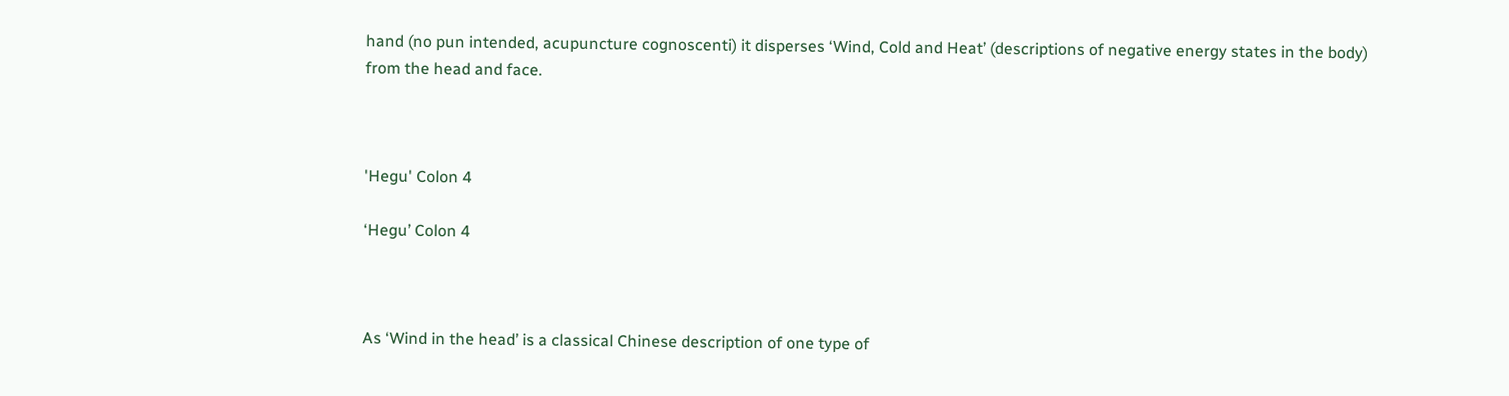hand (no pun intended, acupuncture cognoscenti) it disperses ‘Wind, Cold and Heat’ (descriptions of negative energy states in the body) from the head and face.



'Hegu' Colon 4

‘Hegu’ Colon 4



As ‘Wind in the head’ is a classical Chinese description of one type of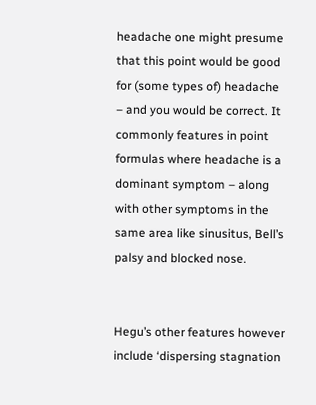headache one might presume that this point would be good for (some types of) headache – and you would be correct. It commonly features in point formulas where headache is a dominant symptom – along with other symptoms in the same area like sinusitus, Bell’s palsy and blocked nose.


Hegu’s other features however include ‘dispersing stagnation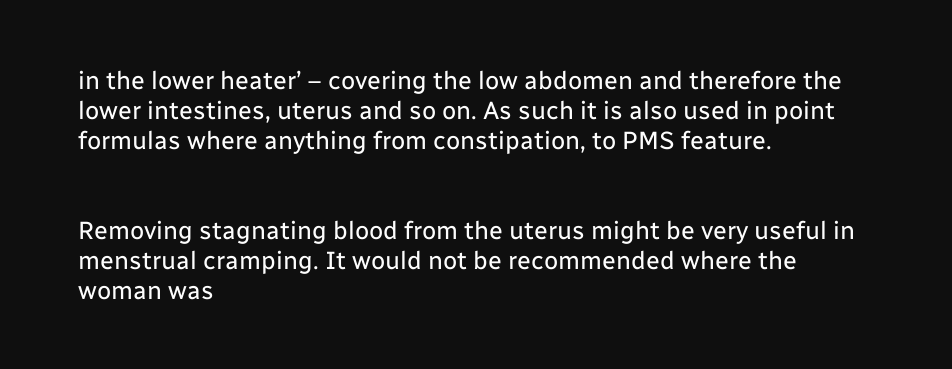in the lower heater’ – covering the low abdomen and therefore the lower intestines, uterus and so on. As such it is also used in point formulas where anything from constipation, to PMS feature.


Removing stagnating blood from the uterus might be very useful in menstrual cramping. It would not be recommended where the woman was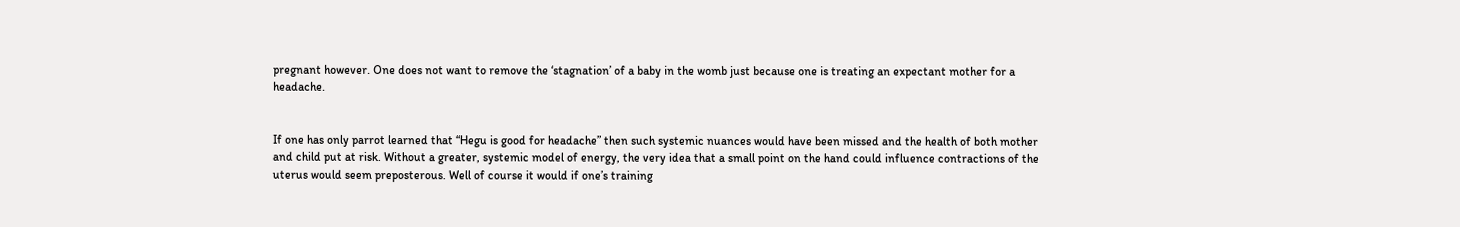pregnant however. One does not want to remove the ‘stagnation’ of a baby in the womb just because one is treating an expectant mother for a headache.


If one has only parrot learned that “Hegu is good for headache” then such systemic nuances would have been missed and the health of both mother and child put at risk. Without a greater, systemic model of energy, the very idea that a small point on the hand could influence contractions of the uterus would seem preposterous. Well of course it would if one’s training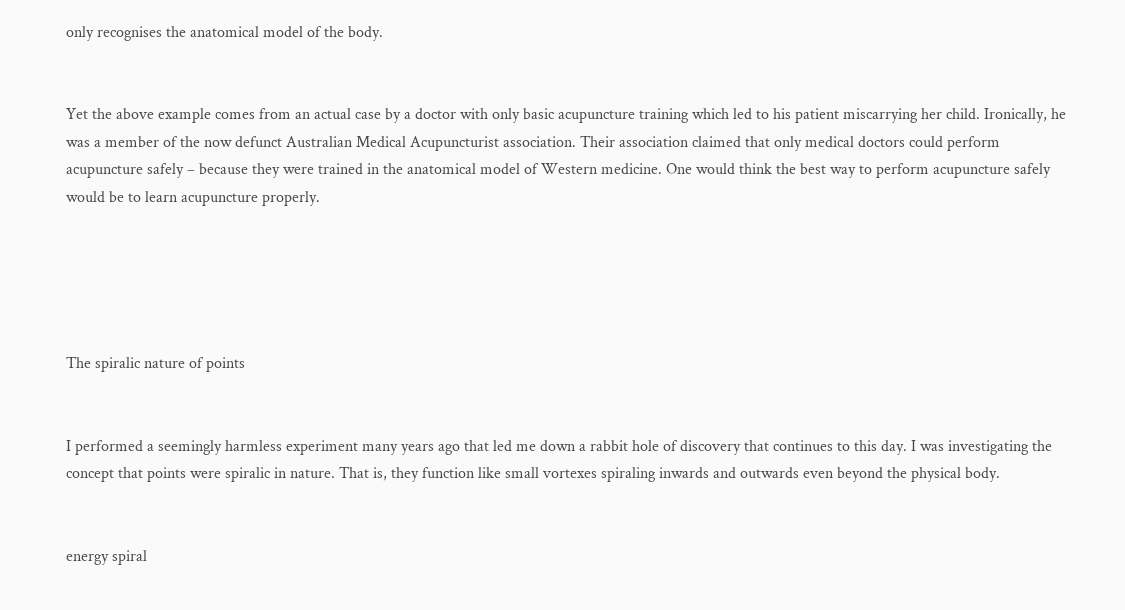only recognises the anatomical model of the body.


Yet the above example comes from an actual case by a doctor with only basic acupuncture training which led to his patient miscarrying her child. Ironically, he was a member of the now defunct Australian Medical Acupuncturist association. Their association claimed that only medical doctors could perform acupuncture safely – because they were trained in the anatomical model of Western medicine. One would think the best way to perform acupuncture safely would be to learn acupuncture properly.





The spiralic nature of points


I performed a seemingly harmless experiment many years ago that led me down a rabbit hole of discovery that continues to this day. I was investigating the concept that points were spiralic in nature. That is, they function like small vortexes spiraling inwards and outwards even beyond the physical body.


energy spiral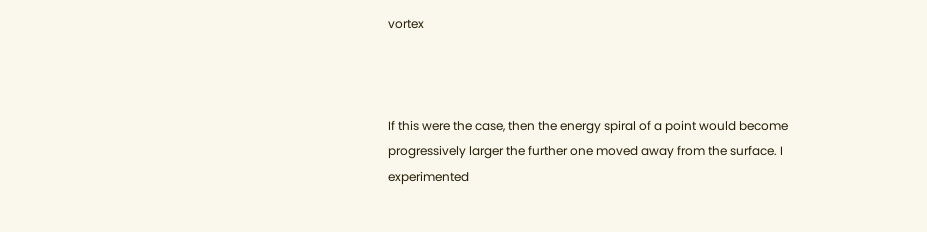vortex



If this were the case, then the energy spiral of a point would become progressively larger the further one moved away from the surface. I experimented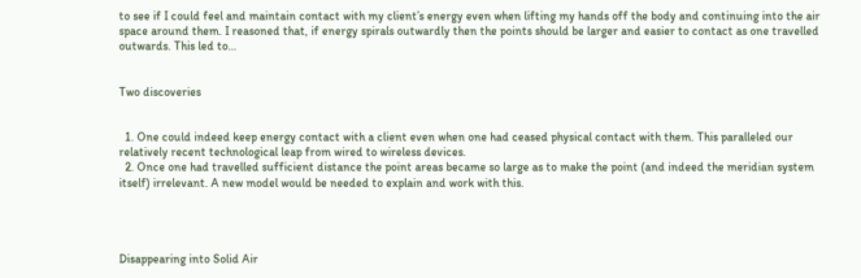to see if I could feel and maintain contact with my client’s energy even when lifting my hands off the body and continuing into the air space around them. I reasoned that, if energy spirals outwardly then the points should be larger and easier to contact as one travelled outwards. This led to…


Two discoveries


  1. One could indeed keep energy contact with a client even when one had ceased physical contact with them. This paralleled our relatively recent technological leap from wired to wireless devices.
  2. Once one had travelled sufficient distance the point areas became so large as to make the point (and indeed the meridian system itself) irrelevant. A new model would be needed to explain and work with this.




Disappearing into Solid Air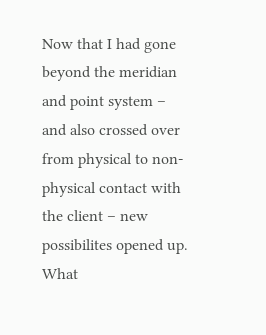Now that I had gone beyond the meridian and point system – and also crossed over from physical to non-physical contact with the client – new possibilites opened up. What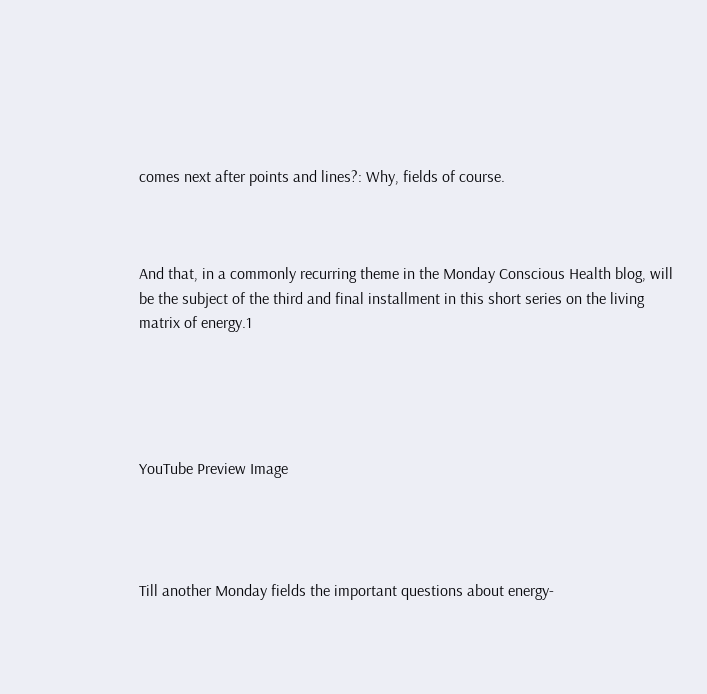comes next after points and lines?: Why, fields of course.



And that, in a commonly recurring theme in the Monday Conscious Health blog, will be the subject of the third and final installment in this short series on the living matrix of energy.1





YouTube Preview Image




Till another Monday fields the important questions about energy-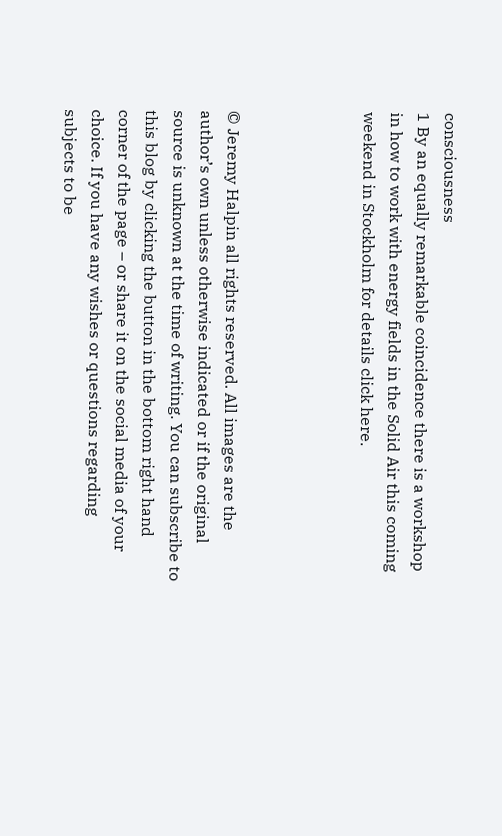consciousness
1 By an equally remarkable coincidence there is a workshop in how to work with energy fields in the Solid Air this coming weekend in Stockholm for details click here.




© Jeremy Halpin all rights reserved. All images are the author’s own unless otherwise indicated or if the original source is unknown at the time of writing. You can subscribe to this blog by clicking the button in the bottom right hand corner of the page – or share it on the social media of your choice. If you have any wishes or questions regarding subjects to be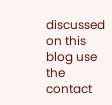discussed on this blog use the contact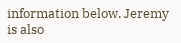information below. Jeremy is also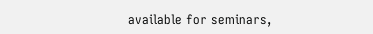available for seminars,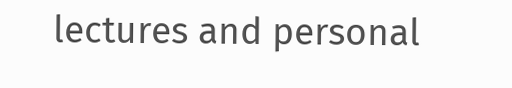lectures and personal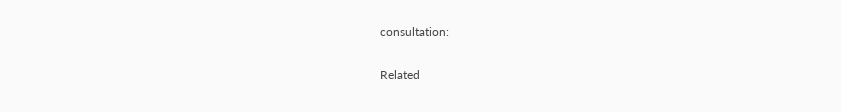consultation:

Related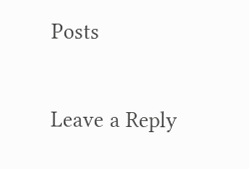Posts

Leave a Reply